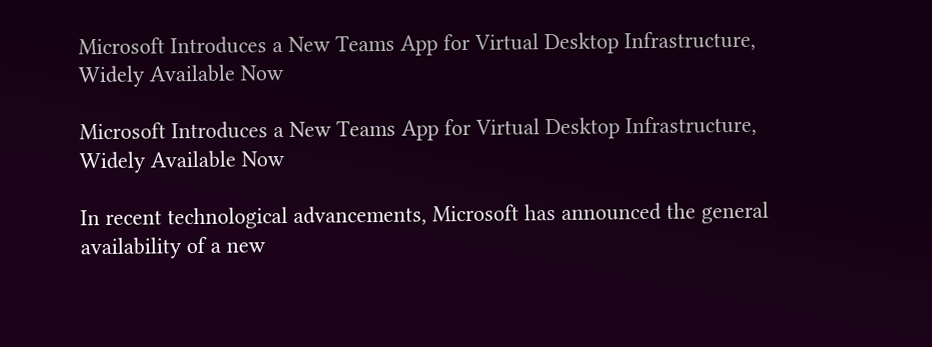Microsoft Introduces a New Teams App for Virtual Desktop Infrastructure, Widely Available Now

Microsoft Introduces a New Teams App for Virtual Desktop Infrastructure, Widely Available Now

In recent technological advancements, Microsoft has announced the general availability of a new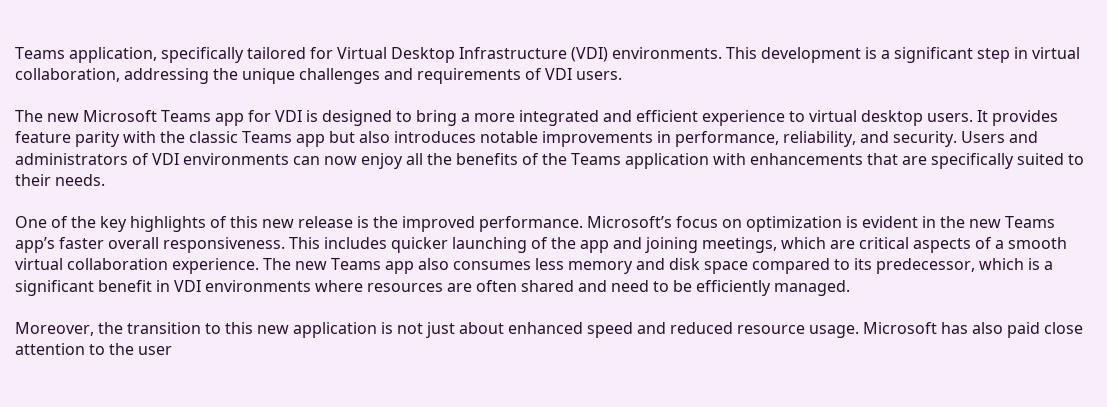Teams application, specifically tailored for Virtual Desktop Infrastructure (VDI) environments. This development is a significant step in virtual collaboration, addressing the unique challenges and requirements of VDI users.

The new Microsoft Teams app for VDI is designed to bring a more integrated and efficient experience to virtual desktop users. It provides feature parity with the classic Teams app but also introduces notable improvements in performance, reliability, and security. Users and administrators of VDI environments can now enjoy all the benefits of the Teams application with enhancements that are specifically suited to their needs.

One of the key highlights of this new release is the improved performance. Microsoft’s focus on optimization is evident in the new Teams app’s faster overall responsiveness. This includes quicker launching of the app and joining meetings, which are critical aspects of a smooth virtual collaboration experience. The new Teams app also consumes less memory and disk space compared to its predecessor, which is a significant benefit in VDI environments where resources are often shared and need to be efficiently managed.

Moreover, the transition to this new application is not just about enhanced speed and reduced resource usage. Microsoft has also paid close attention to the user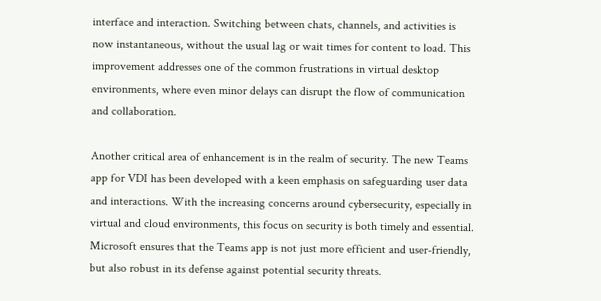interface and interaction. Switching between chats, channels, and activities is now instantaneous, without the usual lag or wait times for content to load. This improvement addresses one of the common frustrations in virtual desktop environments, where even minor delays can disrupt the flow of communication and collaboration.

Another critical area of enhancement is in the realm of security. The new Teams app for VDI has been developed with a keen emphasis on safeguarding user data and interactions. With the increasing concerns around cybersecurity, especially in virtual and cloud environments, this focus on security is both timely and essential. Microsoft ensures that the Teams app is not just more efficient and user-friendly, but also robust in its defense against potential security threats.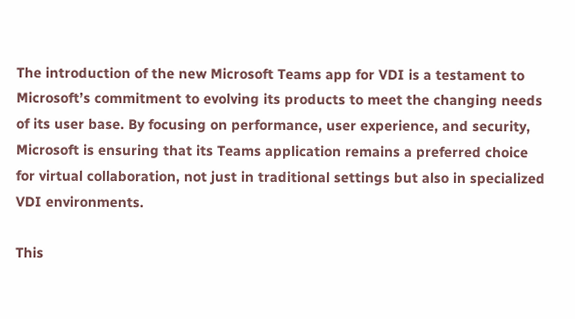The introduction of the new Microsoft Teams app for VDI is a testament to Microsoft’s commitment to evolving its products to meet the changing needs of its user base. By focusing on performance, user experience, and security, Microsoft is ensuring that its Teams application remains a preferred choice for virtual collaboration, not just in traditional settings but also in specialized VDI environments.

This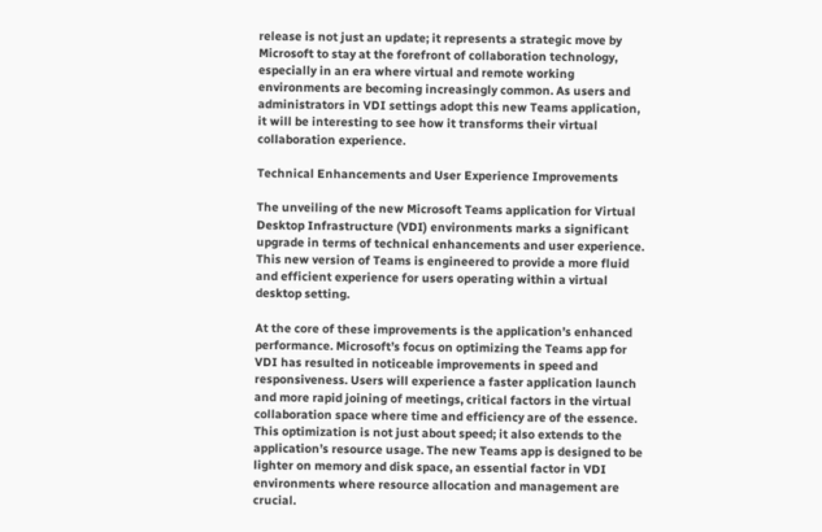release is not just an update; it represents a strategic move by Microsoft to stay at the forefront of collaboration technology, especially in an era where virtual and remote working environments are becoming increasingly common. As users and administrators in VDI settings adopt this new Teams application, it will be interesting to see how it transforms their virtual collaboration experience.

Technical Enhancements and User Experience Improvements

The unveiling of the new Microsoft Teams application for Virtual Desktop Infrastructure (VDI) environments marks a significant upgrade in terms of technical enhancements and user experience. This new version of Teams is engineered to provide a more fluid and efficient experience for users operating within a virtual desktop setting.

At the core of these improvements is the application’s enhanced performance. Microsoft’s focus on optimizing the Teams app for VDI has resulted in noticeable improvements in speed and responsiveness. Users will experience a faster application launch and more rapid joining of meetings, critical factors in the virtual collaboration space where time and efficiency are of the essence. This optimization is not just about speed; it also extends to the application’s resource usage. The new Teams app is designed to be lighter on memory and disk space, an essential factor in VDI environments where resource allocation and management are crucial.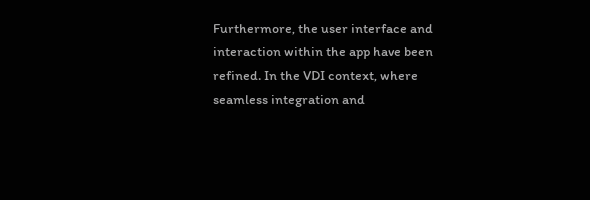Furthermore, the user interface and interaction within the app have been refined. In the VDI context, where seamless integration and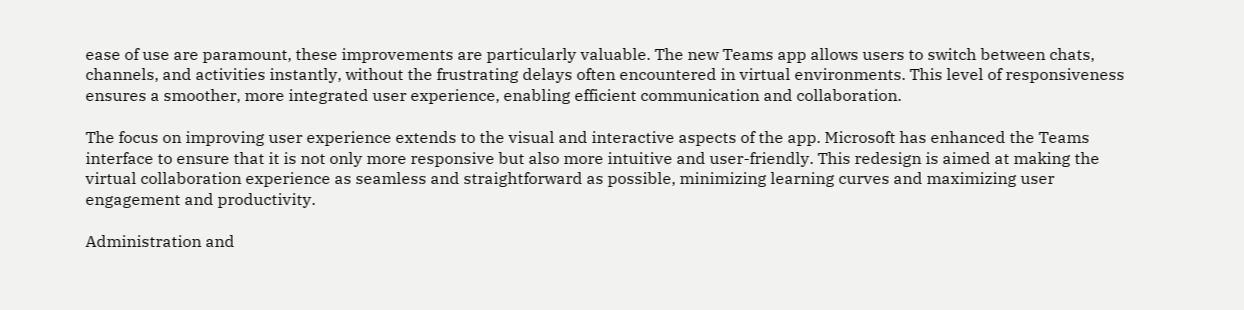ease of use are paramount, these improvements are particularly valuable. The new Teams app allows users to switch between chats, channels, and activities instantly, without the frustrating delays often encountered in virtual environments. This level of responsiveness ensures a smoother, more integrated user experience, enabling efficient communication and collaboration.

The focus on improving user experience extends to the visual and interactive aspects of the app. Microsoft has enhanced the Teams interface to ensure that it is not only more responsive but also more intuitive and user-friendly. This redesign is aimed at making the virtual collaboration experience as seamless and straightforward as possible, minimizing learning curves and maximizing user engagement and productivity.

Administration and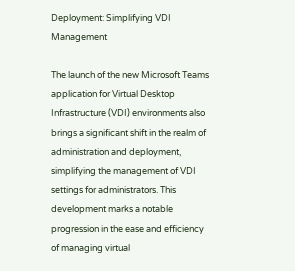Deployment: Simplifying VDI Management

The launch of the new Microsoft Teams application for Virtual Desktop Infrastructure (VDI) environments also brings a significant shift in the realm of administration and deployment, simplifying the management of VDI settings for administrators. This development marks a notable progression in the ease and efficiency of managing virtual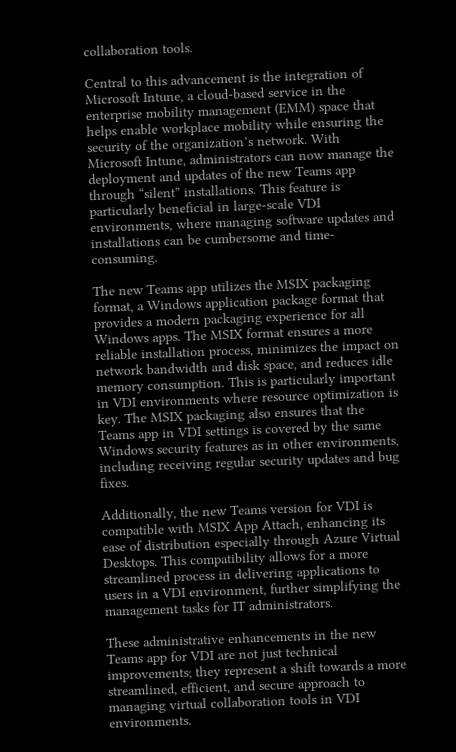collaboration tools.

Central to this advancement is the integration of Microsoft Intune, a cloud-based service in the enterprise mobility management (EMM) space that helps enable workplace mobility while ensuring the security of the organization’s network. With Microsoft Intune, administrators can now manage the deployment and updates of the new Teams app through “silent” installations. This feature is particularly beneficial in large-scale VDI environments, where managing software updates and installations can be cumbersome and time-consuming.

The new Teams app utilizes the MSIX packaging format, a Windows application package format that provides a modern packaging experience for all Windows apps. The MSIX format ensures a more reliable installation process, minimizes the impact on network bandwidth and disk space, and reduces idle memory consumption. This is particularly important in VDI environments where resource optimization is key. The MSIX packaging also ensures that the Teams app in VDI settings is covered by the same Windows security features as in other environments, including receiving regular security updates and bug fixes.

Additionally, the new Teams version for VDI is compatible with MSIX App Attach, enhancing its ease of distribution especially through Azure Virtual Desktops. This compatibility allows for a more streamlined process in delivering applications to users in a VDI environment, further simplifying the management tasks for IT administrators.

These administrative enhancements in the new Teams app for VDI are not just technical improvements; they represent a shift towards a more streamlined, efficient, and secure approach to managing virtual collaboration tools in VDI environments.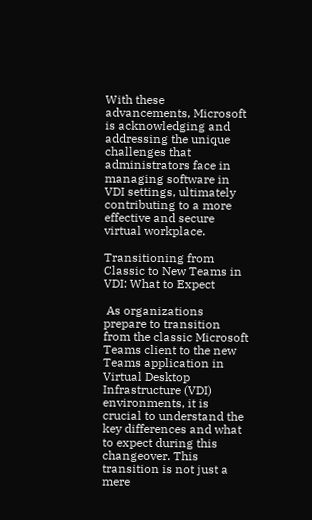With these advancements, Microsoft is acknowledging and addressing the unique challenges that administrators face in managing software in VDI settings, ultimately contributing to a more effective and secure virtual workplace.

Transitioning from Classic to New Teams in VDI: What to Expect

 As organizations prepare to transition from the classic Microsoft Teams client to the new Teams application in Virtual Desktop Infrastructure (VDI) environments, it is crucial to understand the key differences and what to expect during this changeover. This transition is not just a mere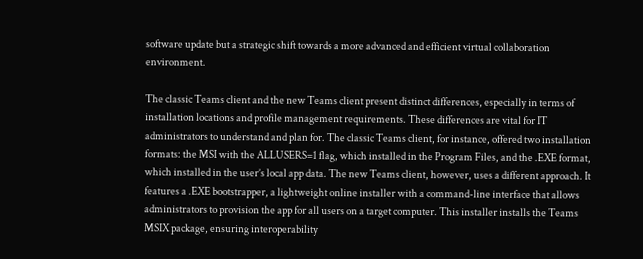software update but a strategic shift towards a more advanced and efficient virtual collaboration environment.

The classic Teams client and the new Teams client present distinct differences, especially in terms of installation locations and profile management requirements. These differences are vital for IT administrators to understand and plan for. The classic Teams client, for instance, offered two installation formats: the MSI with the ALLUSERS=1 flag, which installed in the Program Files, and the .EXE format, which installed in the user’s local app data. The new Teams client, however, uses a different approach. It features a .EXE bootstrapper, a lightweight online installer with a command-line interface that allows administrators to provision the app for all users on a target computer. This installer installs the Teams MSIX package, ensuring interoperability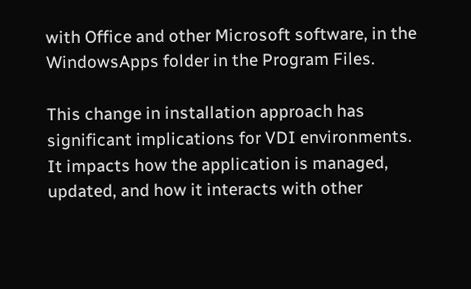with Office and other Microsoft software, in the WindowsApps folder in the Program Files.

This change in installation approach has significant implications for VDI environments. It impacts how the application is managed, updated, and how it interacts with other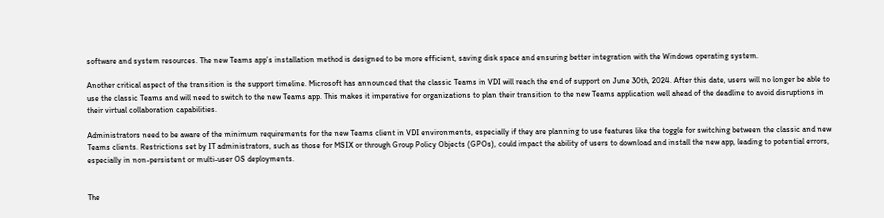software and system resources. The new Teams app’s installation method is designed to be more efficient, saving disk space and ensuring better integration with the Windows operating system.

Another critical aspect of the transition is the support timeline. Microsoft has announced that the classic Teams in VDI will reach the end of support on June 30th, 2024. After this date, users will no longer be able to use the classic Teams and will need to switch to the new Teams app. This makes it imperative for organizations to plan their transition to the new Teams application well ahead of the deadline to avoid disruptions in their virtual collaboration capabilities.

Administrators need to be aware of the minimum requirements for the new Teams client in VDI environments, especially if they are planning to use features like the toggle for switching between the classic and new Teams clients. Restrictions set by IT administrators, such as those for MSIX or through Group Policy Objects (GPOs), could impact the ability of users to download and install the new app, leading to potential errors, especially in non-persistent or multi-user OS deployments.


The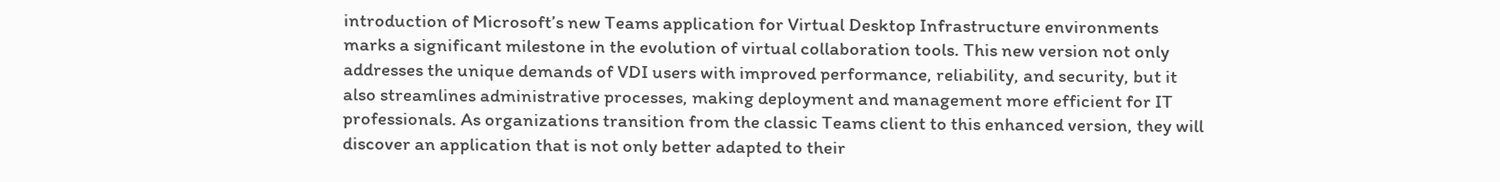introduction of Microsoft’s new Teams application for Virtual Desktop Infrastructure environments marks a significant milestone in the evolution of virtual collaboration tools. This new version not only addresses the unique demands of VDI users with improved performance, reliability, and security, but it also streamlines administrative processes, making deployment and management more efficient for IT professionals. As organizations transition from the classic Teams client to this enhanced version, they will discover an application that is not only better adapted to their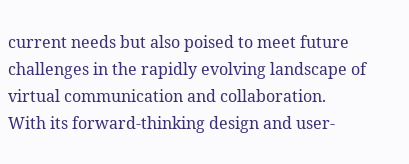current needs but also poised to meet future challenges in the rapidly evolving landscape of virtual communication and collaboration. With its forward-thinking design and user-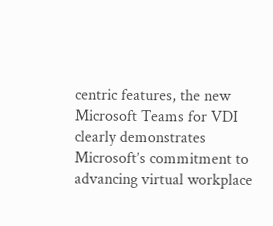centric features, the new Microsoft Teams for VDI clearly demonstrates Microsoft’s commitment to advancing virtual workplace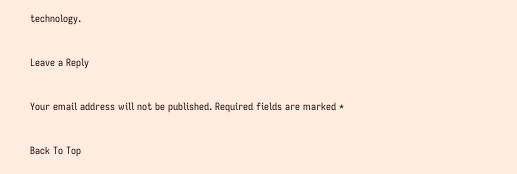technology.

Leave a Reply

Your email address will not be published. Required fields are marked *

Back To Top